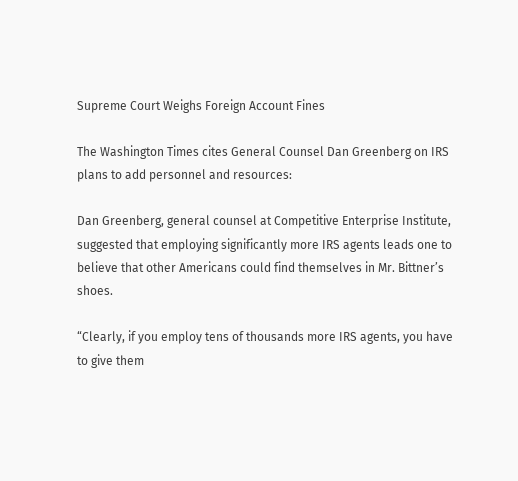Supreme Court Weighs Foreign Account Fines

The Washington Times cites General Counsel Dan Greenberg on IRS plans to add personnel and resources:

Dan Greenberg, general counsel at Competitive Enterprise Institute, suggested that employing significantly more IRS agents leads one to believe that other Americans could find themselves in Mr. Bittner’s shoes.

“Clearly, if you employ tens of thousands more IRS agents, you have to give them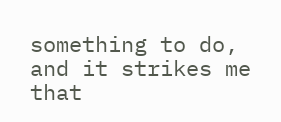something to do, and it strikes me that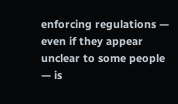enforcing regulations — even if they appear unclear to some people — is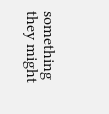something they might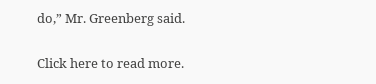do,” Mr. Greenberg said.

Click here to read more.